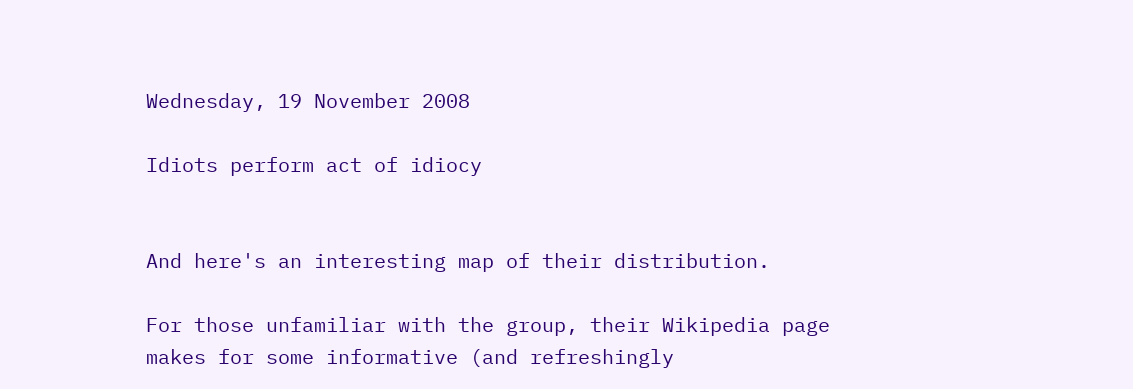Wednesday, 19 November 2008

Idiots perform act of idiocy


And here's an interesting map of their distribution.

For those unfamiliar with the group, their Wikipedia page makes for some informative (and refreshingly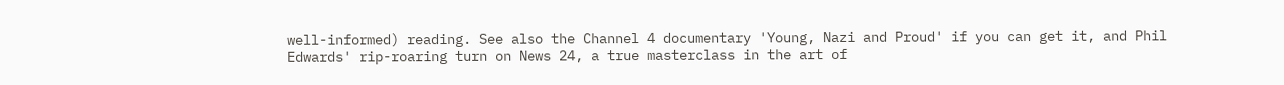well-informed) reading. See also the Channel 4 documentary 'Young, Nazi and Proud' if you can get it, and Phil Edwards' rip-roaring turn on News 24, a true masterclass in the art of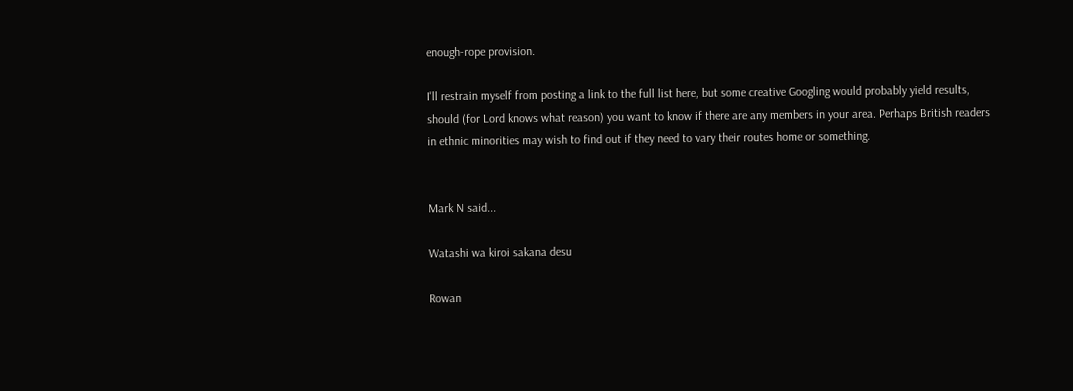enough-rope provision.

I'll restrain myself from posting a link to the full list here, but some creative Googling would probably yield results, should (for Lord knows what reason) you want to know if there are any members in your area. Perhaps British readers in ethnic minorities may wish to find out if they need to vary their routes home or something.


Mark N said...

Watashi wa kiroi sakana desu

Rowan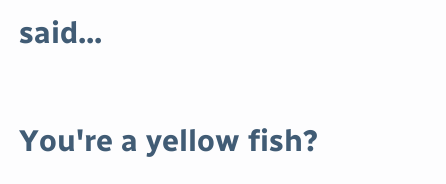said...

You're a yellow fish?